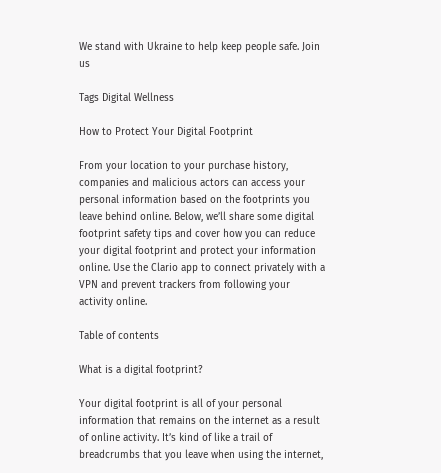We stand with Ukraine to help keep people safe. Join us

Tags Digital Wellness

How to Protect Your Digital Footprint

From your location to your purchase history, companies and malicious actors can access your personal information based on the footprints you leave behind online. Below, we’ll share some digital footprint safety tips and cover how you can reduce your digital footprint and protect your information online. Use the Clario app to connect privately with a VPN and prevent trackers from following your activity online.

Table of contents

What is a digital footprint?

Your digital footprint is all of your personal information that remains on the internet as a result of online activity. It’s kind of like a trail of breadcrumbs that you leave when using the internet,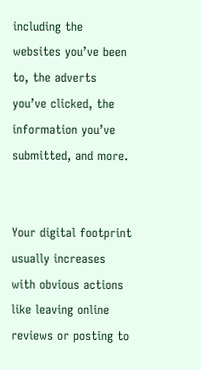including the websites you’ve been to, the adverts you’ve clicked, the information you’ve submitted, and more.


Your digital footprint usually increases with obvious actions like leaving online reviews or posting to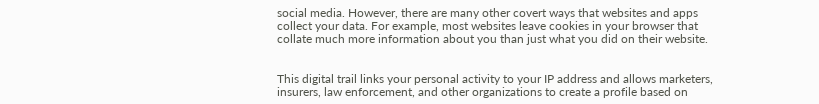social media. However, there are many other covert ways that websites and apps collect your data. For example, most websites leave cookies in your browser that collate much more information about you than just what you did on their website.


This digital trail links your personal activity to your IP address and allows marketers, insurers, law enforcement, and other organizations to create a profile based on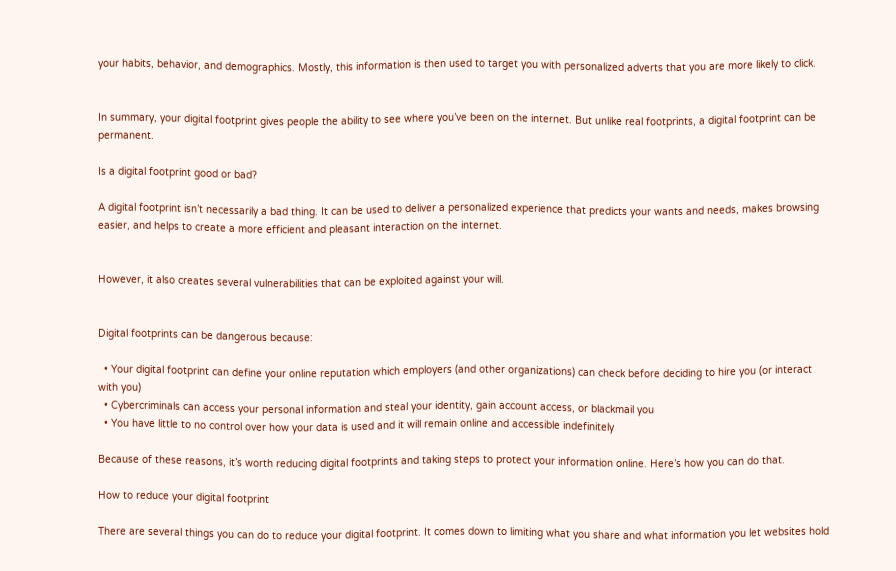your habits, behavior, and demographics. Mostly, this information is then used to target you with personalized adverts that you are more likely to click.


In summary, your digital footprint gives people the ability to see where you’ve been on the internet. But unlike real footprints, a digital footprint can be permanent.

Is a digital footprint good or bad?

A digital footprint isn’t necessarily a bad thing. It can be used to deliver a personalized experience that predicts your wants and needs, makes browsing easier, and helps to create a more efficient and pleasant interaction on the internet.


However, it also creates several vulnerabilities that can be exploited against your will.


Digital footprints can be dangerous because:

  • Your digital footprint can define your online reputation which employers (and other organizations) can check before deciding to hire you (or interact with you)
  • Cybercriminals can access your personal information and steal your identity, gain account access, or blackmail you
  • You have little to no control over how your data is used and it will remain online and accessible indefinitely

Because of these reasons, it’s worth reducing digital footprints and taking steps to protect your information online. Here’s how you can do that.

How to reduce your digital footprint

There are several things you can do to reduce your digital footprint. It comes down to limiting what you share and what information you let websites hold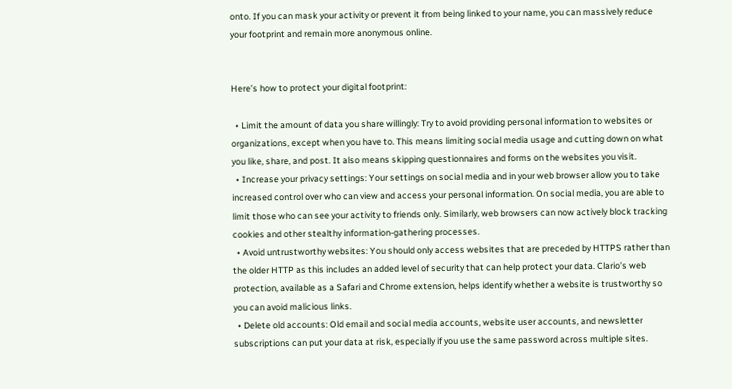onto. If you can mask your activity or prevent it from being linked to your name, you can massively reduce your footprint and remain more anonymous online.


Here’s how to protect your digital footprint:

  • Limit the amount of data you share willingly: Try to avoid providing personal information to websites or organizations, except when you have to. This means limiting social media usage and cutting down on what you like, share, and post. It also means skipping questionnaires and forms on the websites you visit.
  • Increase your privacy settings: Your settings on social media and in your web browser allow you to take increased control over who can view and access your personal information. On social media, you are able to limit those who can see your activity to friends only. Similarly, web browsers can now actively block tracking cookies and other stealthy information-gathering processes.
  • Avoid untrustworthy websites: You should only access websites that are preceded by HTTPS rather than the older HTTP as this includes an added level of security that can help protect your data. Clario’s web protection, available as a Safari and Chrome extension, helps identify whether a website is trustworthy so you can avoid malicious links.
  • Delete old accounts: Old email and social media accounts, website user accounts, and newsletter subscriptions can put your data at risk, especially if you use the same password across multiple sites.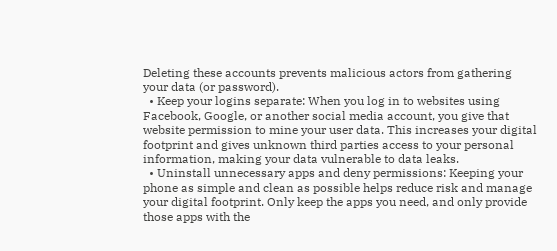Deleting these accounts prevents malicious actors from gathering your data (or password).
  • Keep your logins separate: When you log in to websites using Facebook, Google, or another social media account, you give that website permission to mine your user data. This increases your digital footprint and gives unknown third parties access to your personal information, making your data vulnerable to data leaks.
  • Uninstall unnecessary apps and deny permissions: Keeping your phone as simple and clean as possible helps reduce risk and manage your digital footprint. Only keep the apps you need, and only provide those apps with the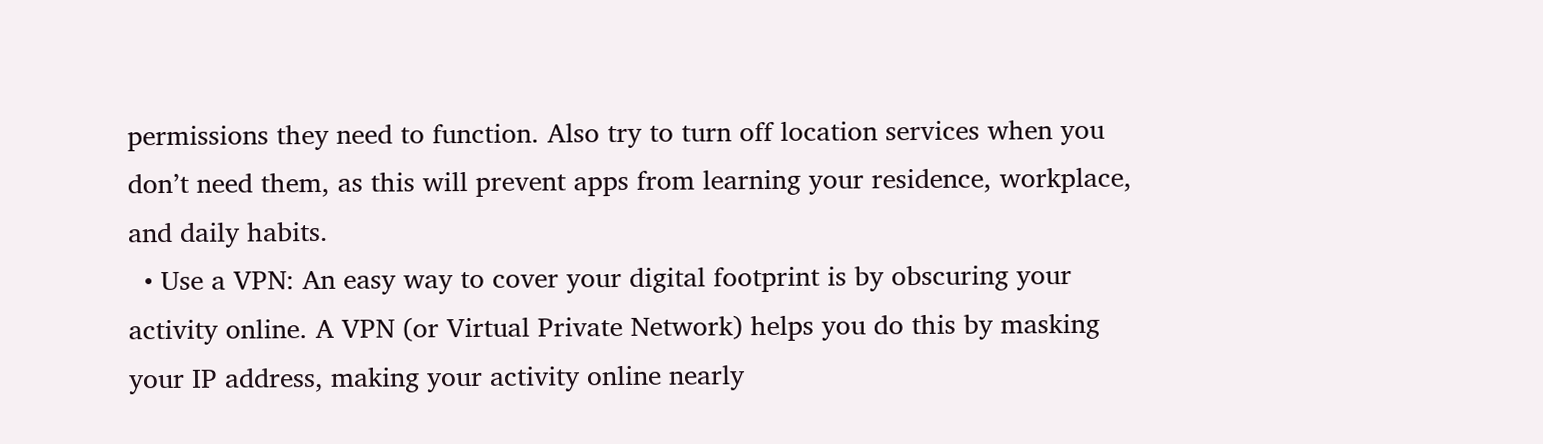permissions they need to function. Also try to turn off location services when you don’t need them, as this will prevent apps from learning your residence, workplace, and daily habits.
  • Use a VPN: An easy way to cover your digital footprint is by obscuring your activity online. A VPN (or Virtual Private Network) helps you do this by masking your IP address, making your activity online nearly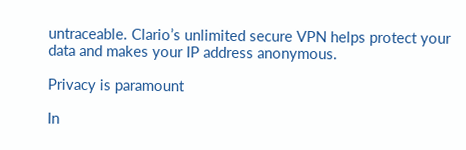untraceable. Clario’s unlimited secure VPN helps protect your data and makes your IP address anonymous.

Privacy is paramount

In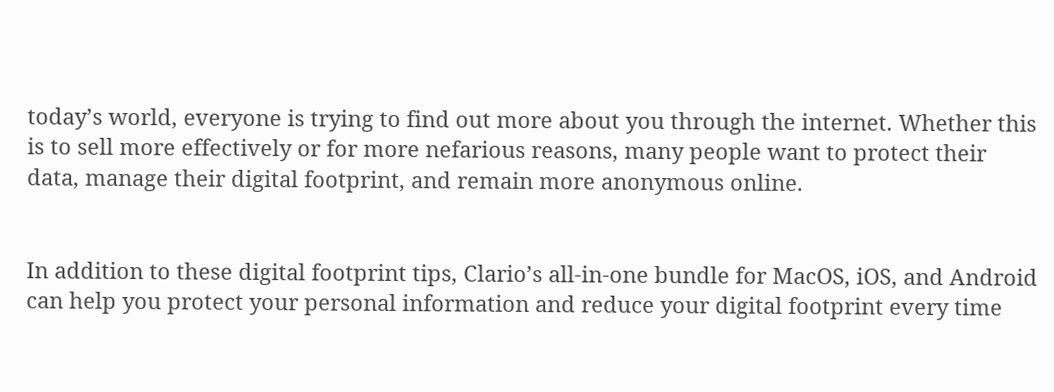today’s world, everyone is trying to find out more about you through the internet. Whether this is to sell more effectively or for more nefarious reasons, many people want to protect their data, manage their digital footprint, and remain more anonymous online.


In addition to these digital footprint tips, Clario’s all-in-one bundle for MacOS, iOS, and Android can help you protect your personal information and reduce your digital footprint every time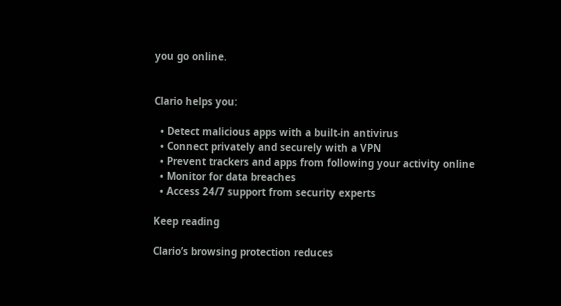you go online.


Clario helps you:

  • Detect malicious apps with a built-in antivirus
  • Connect privately and securely with a VPN
  • Prevent trackers and apps from following your activity online
  • Monitor for data breaches
  • Access 24/7 support from security experts

Keep reading

Clario’s browsing protection reduces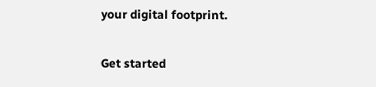your digital footprint.

Get started